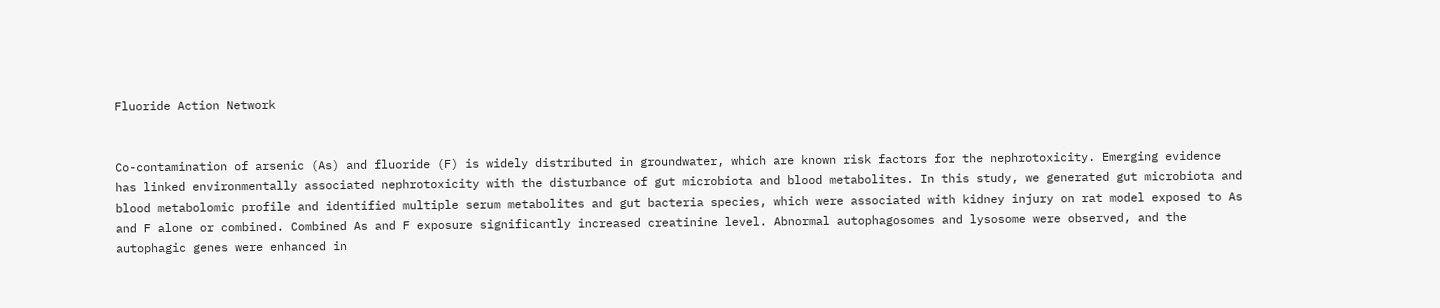Fluoride Action Network


Co-contamination of arsenic (As) and fluoride (F) is widely distributed in groundwater, which are known risk factors for the nephrotoxicity. Emerging evidence has linked environmentally associated nephrotoxicity with the disturbance of gut microbiota and blood metabolites. In this study, we generated gut microbiota and blood metabolomic profile and identified multiple serum metabolites and gut bacteria species, which were associated with kidney injury on rat model exposed to As and F alone or combined. Combined As and F exposure significantly increased creatinine level. Abnormal autophagosomes and lysosome were observed, and the autophagic genes were enhanced in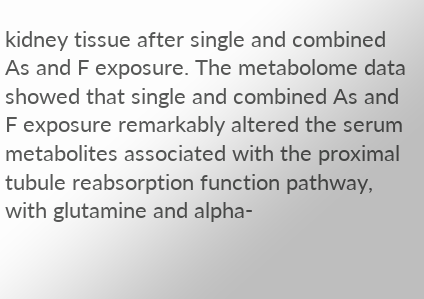kidney tissue after single and combined As and F exposure. The metabolome data showed that single and combined As and F exposure remarkably altered the serum metabolites associated with the proximal tubule reabsorption function pathway, with glutamine and alpha-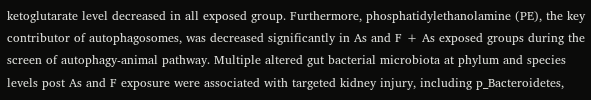ketoglutarate level decreased in all exposed group. Furthermore, phosphatidylethanolamine (PE), the key contributor of autophagosomes, was decreased significantly in As and F + As exposed groups during the screen of autophagy-animal pathway. Multiple altered gut bacterial microbiota at phylum and species levels post As and F exposure were associated with targeted kidney injury, including p_Bacteroidetes,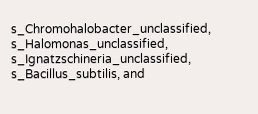s_Chromohalobacter_unclassified, s_Halomonas_unclassified, s_Ignatzschineria_unclassified, s_Bacillus_subtilis, and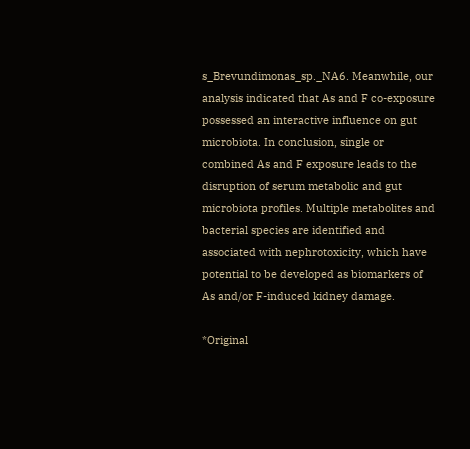s_Brevundimonas_sp._NA6. Meanwhile, our analysis indicated that As and F co-exposure possessed an interactive influence on gut microbiota. In conclusion, single or combined As and F exposure leads to the disruption of serum metabolic and gut microbiota profiles. Multiple metabolites and bacterial species are identified and associated with nephrotoxicity, which have potential to be developed as biomarkers of As and/or F-induced kidney damage.

*Original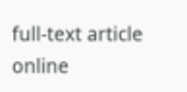full-text article online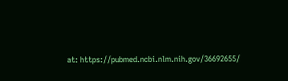at: https://pubmed.ncbi.nlm.nih.gov/36692655/